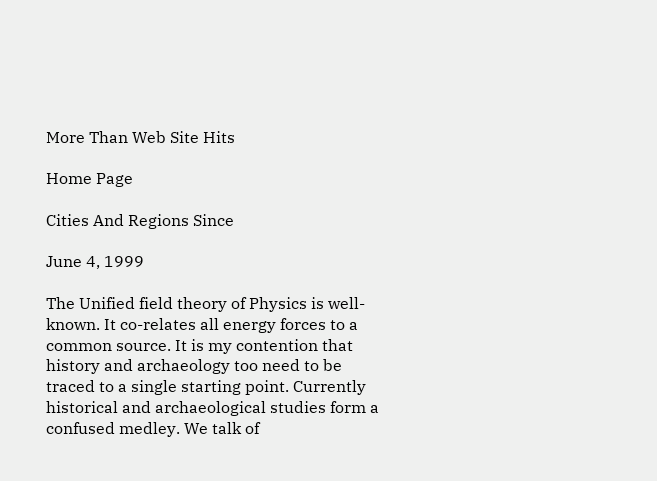More Than Web Site Hits

Home Page

Cities And Regions Since

June 4, 1999

The Unified field theory of Physics is well-known. It co-relates all energy forces to a common source. It is my contention that history and archaeology too need to be traced to a single starting point. Currently historical and archaeological studies form a confused medley. We talk of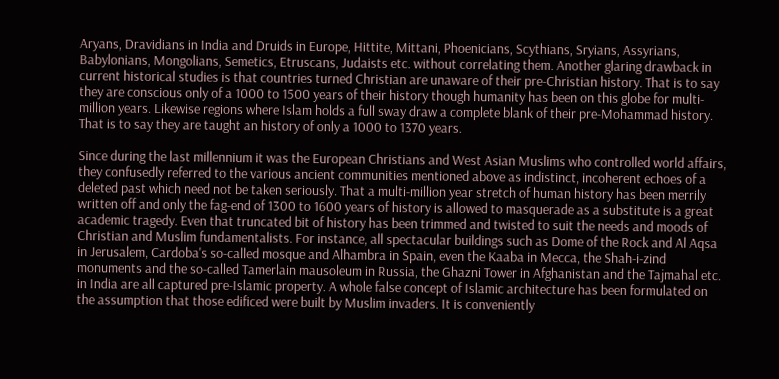Aryans, Dravidians in India and Druids in Europe, Hittite, Mittani, Phoenicians, Scythians, Sryians, Assyrians, Babylonians, Mongolians, Semetics, Etruscans, Judaists etc. without correlating them. Another glaring drawback in current historical studies is that countries turned Christian are unaware of their pre-Christian history. That is to say they are conscious only of a 1000 to 1500 years of their history though humanity has been on this globe for multi-million years. Likewise regions where Islam holds a full sway draw a complete blank of their pre-Mohammad history. That is to say they are taught an history of only a 1000 to 1370 years.

Since during the last millennium it was the European Christians and West Asian Muslims who controlled world affairs, they confusedly referred to the various ancient communities mentioned above as indistinct, incoherent echoes of a deleted past which need not be taken seriously. That a multi-million year stretch of human history has been merrily written off and only the fag-end of 1300 to 1600 years of history is allowed to masquerade as a substitute is a great academic tragedy. Even that truncated bit of history has been trimmed and twisted to suit the needs and moods of Christian and Muslim fundamentalists. For instance, all spectacular buildings such as Dome of the Rock and Al Aqsa in Jerusalem, Cardoba's so-called mosque and Alhambra in Spain, even the Kaaba in Mecca, the Shah-i-zind monuments and the so-called Tamerlain mausoleum in Russia, the Ghazni Tower in Afghanistan and the Tajmahal etc. in India are all captured pre-Islamic property. A whole false concept of Islamic architecture has been formulated on the assumption that those edificed were built by Muslim invaders. It is conveniently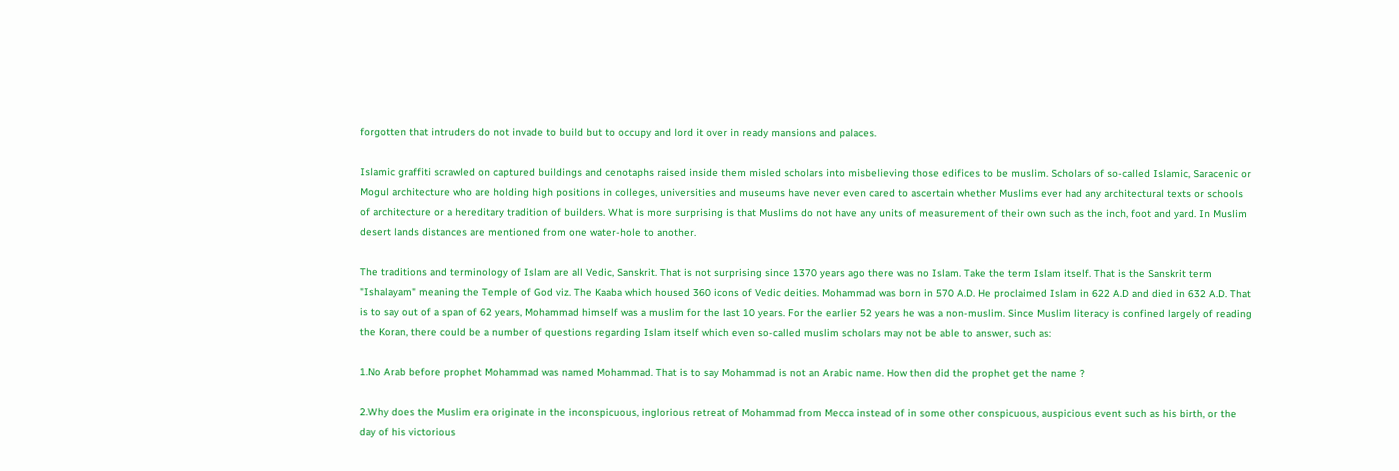forgotten that intruders do not invade to build but to occupy and lord it over in ready mansions and palaces.

Islamic graffiti scrawled on captured buildings and cenotaphs raised inside them misled scholars into misbelieving those edifices to be muslim. Scholars of so-called Islamic, Saracenic or Mogul architecture who are holding high positions in colleges, universities and museums have never even cared to ascertain whether Muslims ever had any architectural texts or schools of architecture or a hereditary tradition of builders. What is more surprising is that Muslims do not have any units of measurement of their own such as the inch, foot and yard. In Muslim desert lands distances are mentioned from one water-hole to another.

The traditions and terminology of Islam are all Vedic, Sanskrit. That is not surprising since 1370 years ago there was no Islam. Take the term Islam itself. That is the Sanskrit term "Ishalayam" meaning the Temple of God viz. The Kaaba which housed 360 icons of Vedic deities. Mohammad was born in 570 A.D. He proclaimed Islam in 622 A.D and died in 632 A.D. That is to say out of a span of 62 years, Mohammad himself was a muslim for the last 10 years. For the earlier 52 years he was a non-muslim. Since Muslim literacy is confined largely of reading the Koran, there could be a number of questions regarding Islam itself which even so-called muslim scholars may not be able to answer, such as:

1.No Arab before prophet Mohammad was named Mohammad. That is to say Mohammad is not an Arabic name. How then did the prophet get the name ?

2.Why does the Muslim era originate in the inconspicuous, inglorious retreat of Mohammad from Mecca instead of in some other conspicuous, auspicious event such as his birth, or the day of his victorious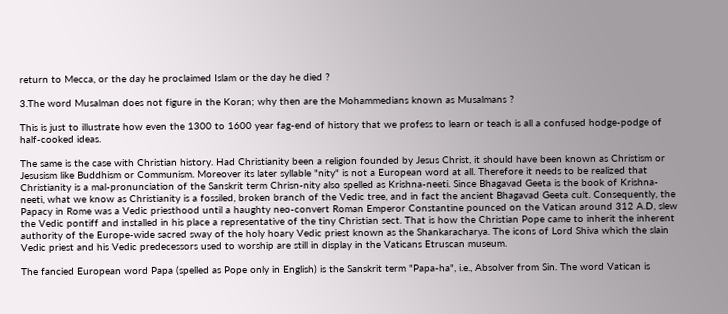return to Mecca, or the day he proclaimed Islam or the day he died ?

3.The word Musalman does not figure in the Koran; why then are the Mohammedians known as Musalmans ?

This is just to illustrate how even the 1300 to 1600 year fag-end of history that we profess to learn or teach is all a confused hodge-podge of half-cooked ideas.

The same is the case with Christian history. Had Christianity been a religion founded by Jesus Christ, it should have been known as Christism or Jesusism like Buddhism or Communism. Moreover its later syllable "nity" is not a European word at all. Therefore it needs to be realized that Christianity is a mal-pronunciation of the Sanskrit term Chrisn-nity also spelled as Krishna-neeti. Since Bhagavad Geeta is the book of Krishna-neeti, what we know as Christianity is a fossiled, broken branch of the Vedic tree, and in fact the ancient Bhagavad Geeta cult. Consequently, the Papacy in Rome was a Vedic priesthood until a haughty neo-convert Roman Emperor Constantine pounced on the Vatican around 312 A.D, slew the Vedic pontiff and installed in his place a representative of the tiny Christian sect. That is how the Christian Pope came to inherit the inherent authority of the Europe-wide sacred sway of the holy hoary Vedic priest known as the Shankaracharya. The icons of Lord Shiva which the slain Vedic priest and his Vedic predecessors used to worship are still in display in the Vaticans Etruscan museum.

The fancied European word Papa (spelled as Pope only in English) is the Sanskrit term "Papa-ha", i.e., Absolver from Sin. The word Vatican is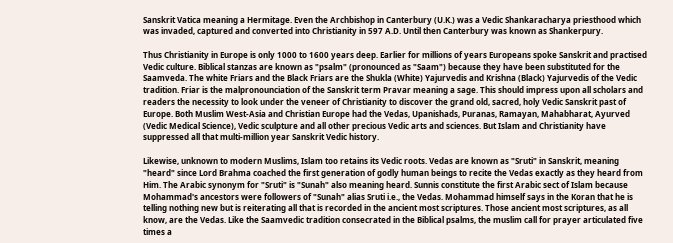Sanskrit Vatica meaning a Hermitage. Even the Archbishop in Canterbury (U.K.) was a Vedic Shankaracharya priesthood which was invaded, captured and converted into Christianity in 597 A.D. Until then Canterbury was known as Shankerpury.

Thus Christianity in Europe is only 1000 to 1600 years deep. Earlier for millions of years Europeans spoke Sanskrit and practised Vedic culture. Biblical stanzas are known as "psalm" (pronounced as "Saam") because they have been substituted for the Saamveda. The white Friars and the Black Friars are the Shukla (White) Yajurvedis and Krishna (Black) Yajurvedis of the Vedic tradition. Friar is the malpronounciation of the Sanskrit term Pravar meaning a sage. This should impress upon all scholars and readers the necessity to look under the veneer of Christianity to discover the grand old, sacred, holy Vedic Sanskrit past of Europe. Both Muslim West-Asia and Christian Europe had the Vedas, Upanishads, Puranas, Ramayan, Mahabharat, Ayurved (Vedic Medical Science), Vedic sculpture and all other precious Vedic arts and sciences. But Islam and Christianity have suppressed all that multi-million year Sanskrit Vedic history.

Likewise, unknown to modern Muslims, Islam too retains its Vedic roots. Vedas are known as "Sruti" in Sanskrit, meaning "heard" since Lord Brahma coached the first generation of godly human beings to recite the Vedas exactly as they heard from Him. The Arabic synonym for "Sruti" is "Sunah" also meaning heard. Sunnis constitute the first Arabic sect of Islam because Mohammad's ancestors were followers of "Sunah" alias Sruti i.e., the Vedas. Mohammad himself says in the Koran that he is telling nothing new but is reiterating all that is recorded in the ancient most scriptures. Those ancient most scriptures, as all know, are the Vedas. Like the Saamvedic tradition consecrated in the Biblical psalms, the muslim call for prayer articulated five times a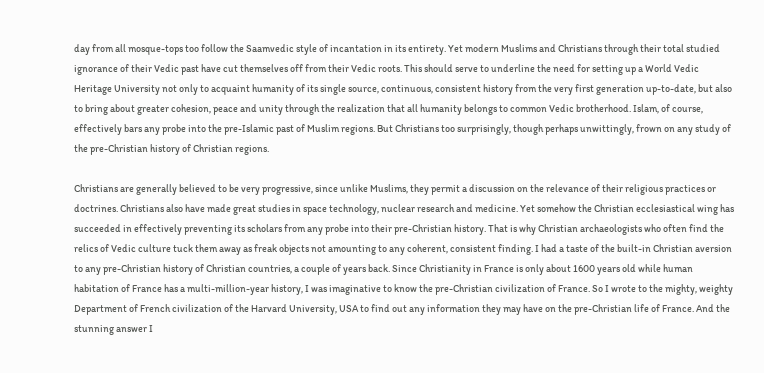day from all mosque-tops too follow the Saamvedic style of incantation in its entirety. Yet modern Muslims and Christians through their total studied ignorance of their Vedic past have cut themselves off from their Vedic roots. This should serve to underline the need for setting up a World Vedic Heritage University not only to acquaint humanity of its single source, continuous, consistent history from the very first generation up-to-date, but also to bring about greater cohesion, peace and unity through the realization that all humanity belongs to common Vedic brotherhood. Islam, of course, effectively bars any probe into the pre-Islamic past of Muslim regions. But Christians too surprisingly, though perhaps unwittingly, frown on any study of the pre-Christian history of Christian regions.

Christians are generally believed to be very progressive, since unlike Muslims, they permit a discussion on the relevance of their religious practices or doctrines. Christians also have made great studies in space technology, nuclear research and medicine. Yet somehow the Christian ecclesiastical wing has succeeded in effectively preventing its scholars from any probe into their pre-Christian history. That is why Christian archaeologists who often find the relics of Vedic culture tuck them away as freak objects not amounting to any coherent, consistent finding. I had a taste of the built-in Christian aversion to any pre-Christian history of Christian countries, a couple of years back. Since Christianity in France is only about 1600 years old while human habitation of France has a multi-million-year history, I was imaginative to know the pre-Christian civilization of France. So I wrote to the mighty, weighty Department of French civilization of the Harvard University, USA to find out any information they may have on the pre-Christian life of France. And the stunning answer I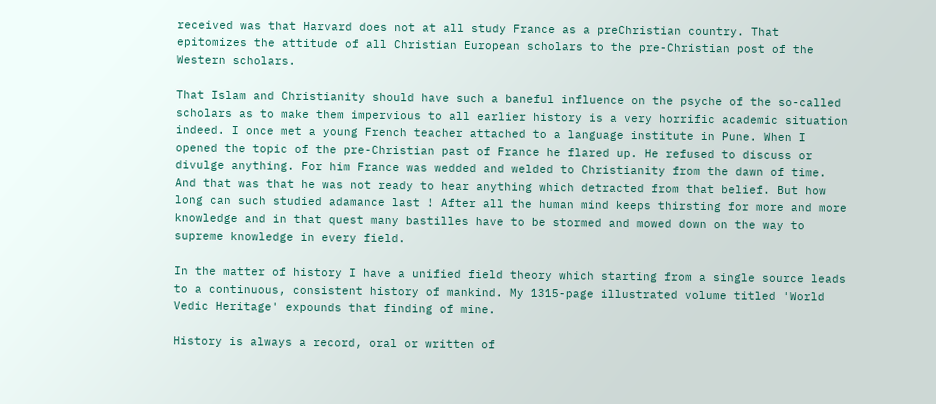received was that Harvard does not at all study France as a preChristian country. That epitomizes the attitude of all Christian European scholars to the pre-Christian post of the Western scholars.

That Islam and Christianity should have such a baneful influence on the psyche of the so-called scholars as to make them impervious to all earlier history is a very horrific academic situation indeed. I once met a young French teacher attached to a language institute in Pune. When I opened the topic of the pre-Christian past of France he flared up. He refused to discuss or divulge anything. For him France was wedded and welded to Christianity from the dawn of time. And that was that he was not ready to hear anything which detracted from that belief. But how long can such studied adamance last ! After all the human mind keeps thirsting for more and more knowledge and in that quest many bastilles have to be stormed and mowed down on the way to supreme knowledge in every field.

In the matter of history I have a unified field theory which starting from a single source leads to a continuous, consistent history of mankind. My 1315-page illustrated volume titled 'World Vedic Heritage' expounds that finding of mine.

History is always a record, oral or written of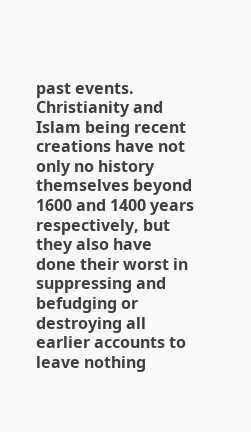past events. Christianity and Islam being recent creations have not only no history themselves beyond 1600 and 1400 years respectively, but they also have done their worst in suppressing and befudging or destroying all earlier accounts to leave nothing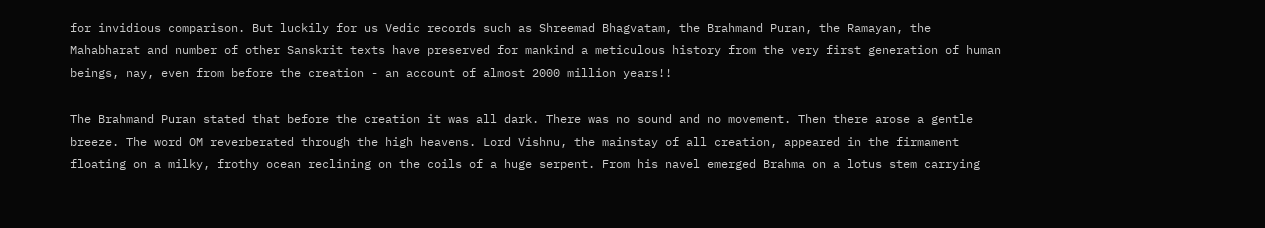for invidious comparison. But luckily for us Vedic records such as Shreemad Bhagvatam, the Brahmand Puran, the Ramayan, the Mahabharat and number of other Sanskrit texts have preserved for mankind a meticulous history from the very first generation of human beings, nay, even from before the creation - an account of almost 2000 million years!!

The Brahmand Puran stated that before the creation it was all dark. There was no sound and no movement. Then there arose a gentle breeze. The word OM reverberated through the high heavens. Lord Vishnu, the mainstay of all creation, appeared in the firmament floating on a milky, frothy ocean reclining on the coils of a huge serpent. From his navel emerged Brahma on a lotus stem carrying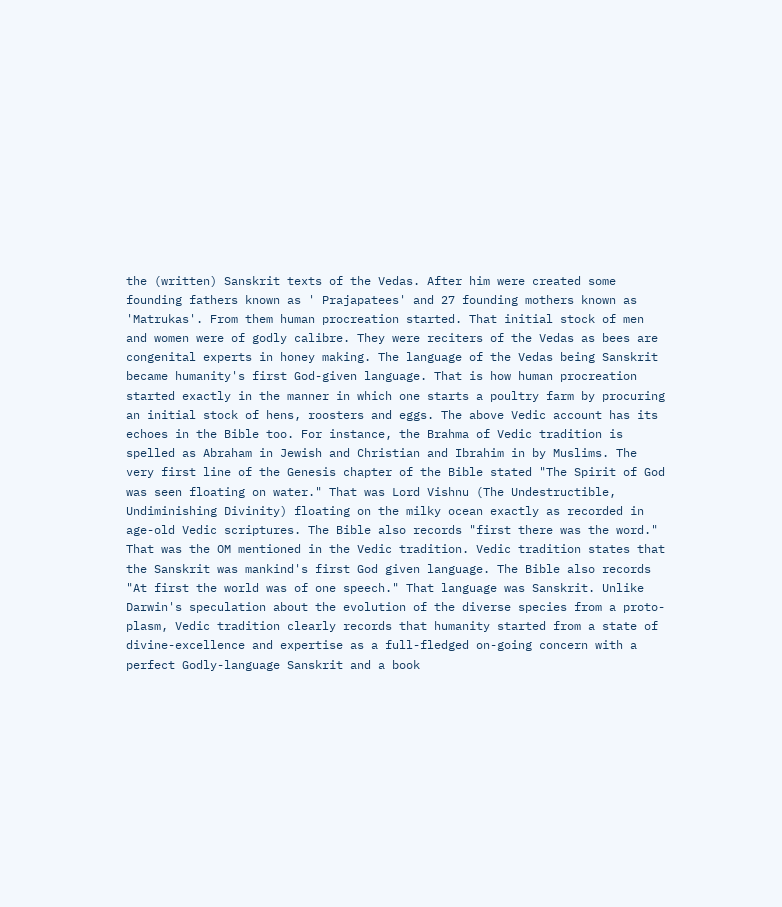the (written) Sanskrit texts of the Vedas. After him were created some founding fathers known as ' Prajapatees' and 27 founding mothers known as 'Matrukas'. From them human procreation started. That initial stock of men and women were of godly calibre. They were reciters of the Vedas as bees are congenital experts in honey making. The language of the Vedas being Sanskrit became humanity's first God-given language. That is how human procreation started exactly in the manner in which one starts a poultry farm by procuring an initial stock of hens, roosters and eggs. The above Vedic account has its echoes in the Bible too. For instance, the Brahma of Vedic tradition is spelled as Abraham in Jewish and Christian and Ibrahim in by Muslims. The very first line of the Genesis chapter of the Bible stated "The Spirit of God was seen floating on water." That was Lord Vishnu (The Undestructible, Undiminishing Divinity) floating on the milky ocean exactly as recorded in age-old Vedic scriptures. The Bible also records "first there was the word." That was the OM mentioned in the Vedic tradition. Vedic tradition states that the Sanskrit was mankind's first God given language. The Bible also records "At first the world was of one speech." That language was Sanskrit. Unlike Darwin's speculation about the evolution of the diverse species from a proto-plasm, Vedic tradition clearly records that humanity started from a state of divine-excellence and expertise as a full-fledged on-going concern with a perfect Godly-language Sanskrit and a book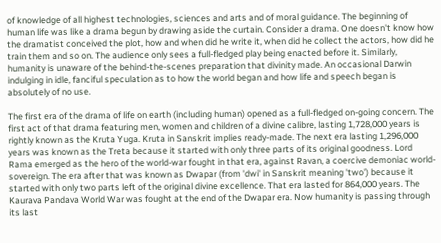of knowledge of all highest technologies, sciences and arts and of moral guidance. The beginning of human life was like a drama begun by drawing aside the curtain. Consider a drama. One doesn't know how the dramatist conceived the plot, how and when did he write it, when did he collect the actors, how did he train them and so on. The audience only sees a full-fledged play being enacted before it. Similarly, humanity is unaware of the behind-the-scenes preparation that divinity made. An occasional Darwin indulging in idle, fanciful speculation as to how the world began and how life and speech began is absolutely of no use.

The first era of the drama of life on earth (including human) opened as a full-fledged on-going concern. The first act of that drama featuring men, women and children of a divine calibre, lasting 1,728,000 years is rightly known as the Kruta Yuga. Kruta in Sanskrit implies ready-made. The next era lasting 1,296,000 years was known as the Treta because it started with only three parts of its original goodness. Lord Rama emerged as the hero of the world-war fought in that era, against Ravan, a coercive demoniac world-sovereign. The era after that was known as Dwapar (from 'dwi' in Sanskrit meaning 'two') because it started with only two parts left of the original divine excellence. That era lasted for 864,000 years. The Kaurava Pandava World War was fought at the end of the Dwapar era. Now humanity is passing through its last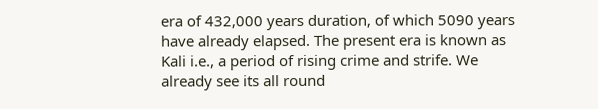era of 432,000 years duration, of which 5090 years have already elapsed. The present era is known as Kali i.e., a period of rising crime and strife. We already see its all round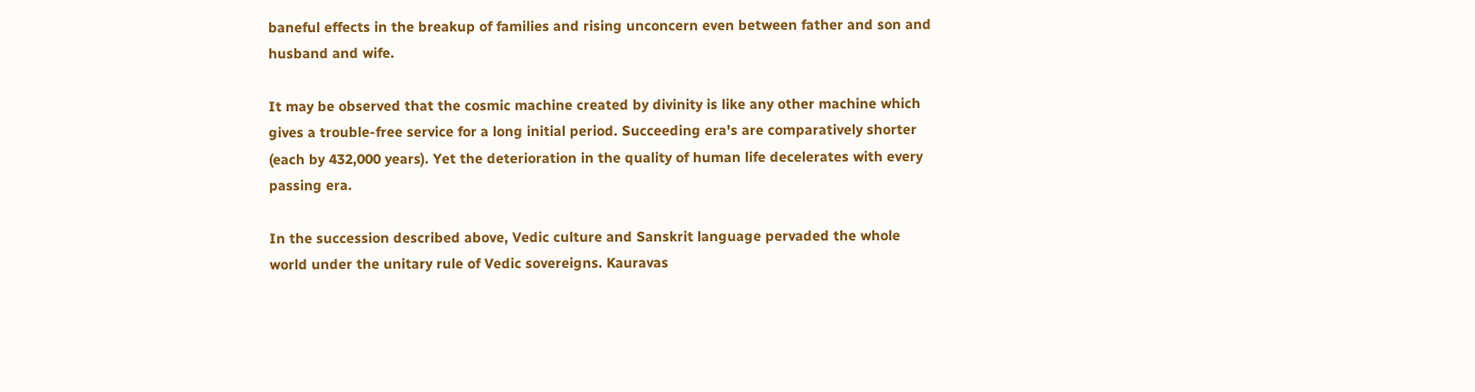baneful effects in the breakup of families and rising unconcern even between father and son and husband and wife.

It may be observed that the cosmic machine created by divinity is like any other machine which gives a trouble-free service for a long initial period. Succeeding era's are comparatively shorter (each by 432,000 years). Yet the deterioration in the quality of human life decelerates with every passing era.

In the succession described above, Vedic culture and Sanskrit language pervaded the whole world under the unitary rule of Vedic sovereigns. Kauravas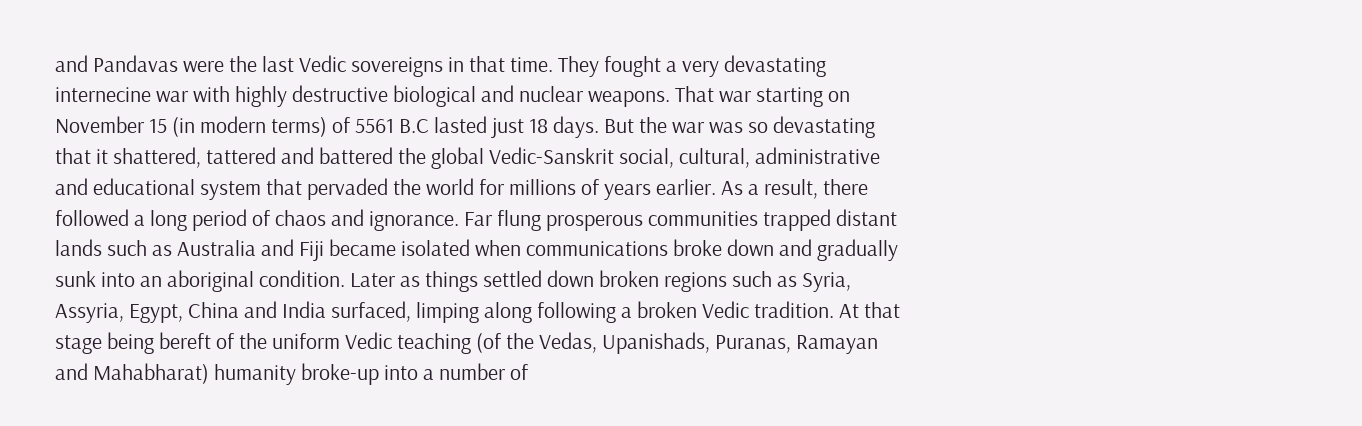and Pandavas were the last Vedic sovereigns in that time. They fought a very devastating internecine war with highly destructive biological and nuclear weapons. That war starting on November 15 (in modern terms) of 5561 B.C lasted just 18 days. But the war was so devastating that it shattered, tattered and battered the global Vedic-Sanskrit social, cultural, administrative and educational system that pervaded the world for millions of years earlier. As a result, there followed a long period of chaos and ignorance. Far flung prosperous communities trapped distant lands such as Australia and Fiji became isolated when communications broke down and gradually sunk into an aboriginal condition. Later as things settled down broken regions such as Syria, Assyria, Egypt, China and India surfaced, limping along following a broken Vedic tradition. At that stage being bereft of the uniform Vedic teaching (of the Vedas, Upanishads, Puranas, Ramayan and Mahabharat) humanity broke-up into a number of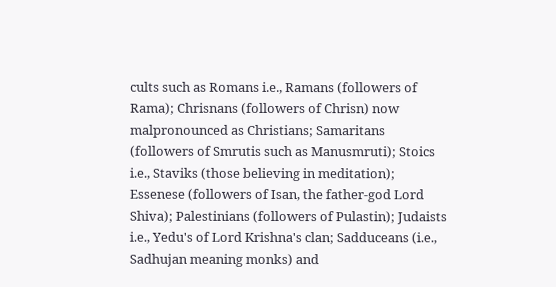cults such as Romans i.e., Ramans (followers of Rama); Chrisnans (followers of Chrisn) now malpronounced as Christians; Samaritans (followers of Smrutis such as Manusmruti); Stoics i.e., Staviks (those believing in meditation); Essenese (followers of Isan, the father-god Lord Shiva); Palestinians (followers of Pulastin); Judaists i.e., Yedu's of Lord Krishna's clan; Sadduceans (i.e., Sadhujan meaning monks) and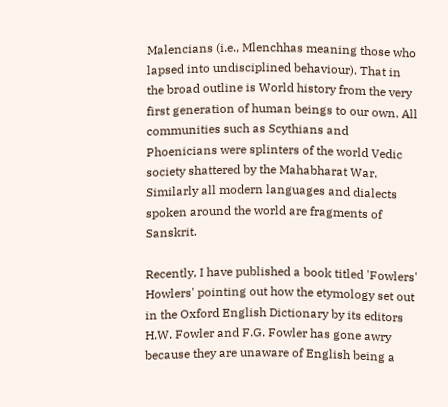Malencians (i.e., Mlenchhas meaning those who lapsed into undisciplined behaviour). That in the broad outline is World history from the very first generation of human beings to our own. All communities such as Scythians and Phoenicians were splinters of the world Vedic society shattered by the Mahabharat War. Similarly all modern languages and dialects spoken around the world are fragments of Sanskrit.

Recently, I have published a book titled 'Fowlers' Howlers' pointing out how the etymology set out in the Oxford English Dictionary by its editors H.W. Fowler and F.G. Fowler has gone awry because they are unaware of English being a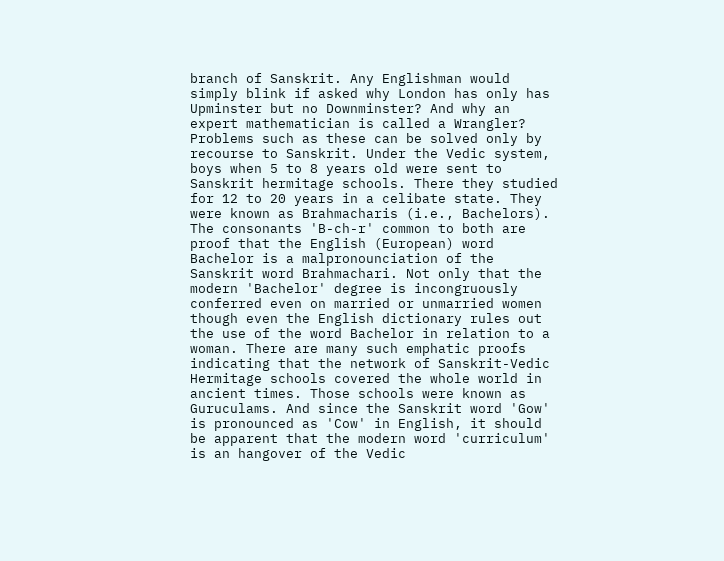branch of Sanskrit. Any Englishman would simply blink if asked why London has only has Upminster but no Downminster? And why an expert mathematician is called a Wrangler? Problems such as these can be solved only by recourse to Sanskrit. Under the Vedic system, boys when 5 to 8 years old were sent to Sanskrit hermitage schools. There they studied for 12 to 20 years in a celibate state. They were known as Brahmacharis (i.e., Bachelors). The consonants 'B-ch-r' common to both are proof that the English (European) word Bachelor is a malpronounciation of the Sanskrit word Brahmachari. Not only that the modern 'Bachelor' degree is incongruously conferred even on married or unmarried women though even the English dictionary rules out the use of the word Bachelor in relation to a woman. There are many such emphatic proofs indicating that the network of Sanskrit-Vedic Hermitage schools covered the whole world in ancient times. Those schools were known as Guruculams. And since the Sanskrit word 'Gow' is pronounced as 'Cow' in English, it should be apparent that the modern word 'curriculum' is an hangover of the Vedic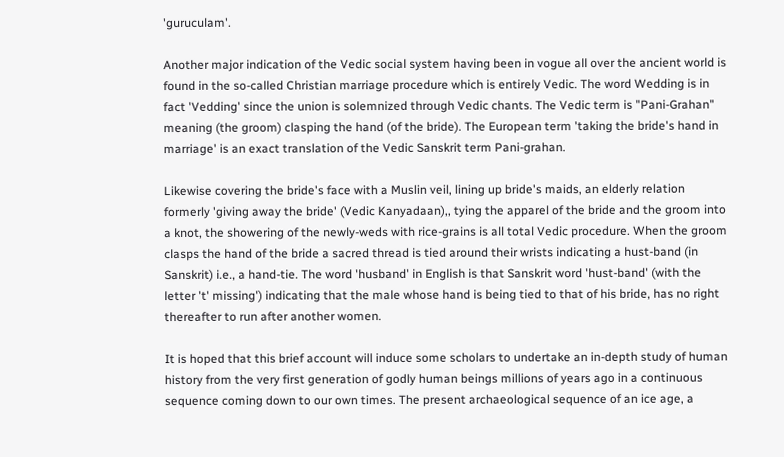'guruculam'.

Another major indication of the Vedic social system having been in vogue all over the ancient world is found in the so-called Christian marriage procedure which is entirely Vedic. The word Wedding is in fact 'Vedding' since the union is solemnized through Vedic chants. The Vedic term is "Pani-Grahan" meaning (the groom) clasping the hand (of the bride). The European term 'taking the bride's hand in marriage' is an exact translation of the Vedic Sanskrit term Pani-grahan.

Likewise covering the bride's face with a Muslin veil, lining up bride's maids, an elderly relation formerly 'giving away the bride' (Vedic Kanyadaan),, tying the apparel of the bride and the groom into a knot, the showering of the newly-weds with rice-grains is all total Vedic procedure. When the groom clasps the hand of the bride a sacred thread is tied around their wrists indicating a hust-band (in Sanskrit) i.e., a hand-tie. The word 'husband' in English is that Sanskrit word 'hust-band' (with the letter 't' missing') indicating that the male whose hand is being tied to that of his bride, has no right thereafter to run after another women.

It is hoped that this brief account will induce some scholars to undertake an in-depth study of human history from the very first generation of godly human beings millions of years ago in a continuous sequence coming down to our own times. The present archaeological sequence of an ice age, a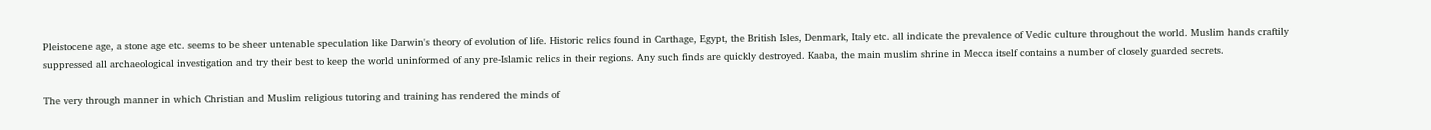Pleistocene age, a stone age etc. seems to be sheer untenable speculation like Darwin's theory of evolution of life. Historic relics found in Carthage, Egypt, the British Isles, Denmark, Italy etc. all indicate the prevalence of Vedic culture throughout the world. Muslim hands craftily suppressed all archaeological investigation and try their best to keep the world uninformed of any pre-Islamic relics in their regions. Any such finds are quickly destroyed. Kaaba, the main muslim shrine in Mecca itself contains a number of closely guarded secrets.

The very through manner in which Christian and Muslim religious tutoring and training has rendered the minds of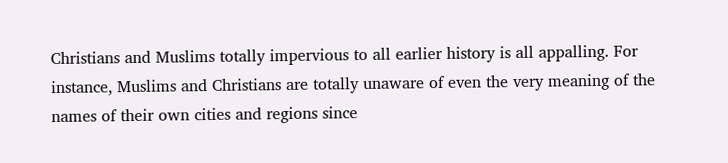Christians and Muslims totally impervious to all earlier history is all appalling. For instance, Muslims and Christians are totally unaware of even the very meaning of the names of their own cities and regions since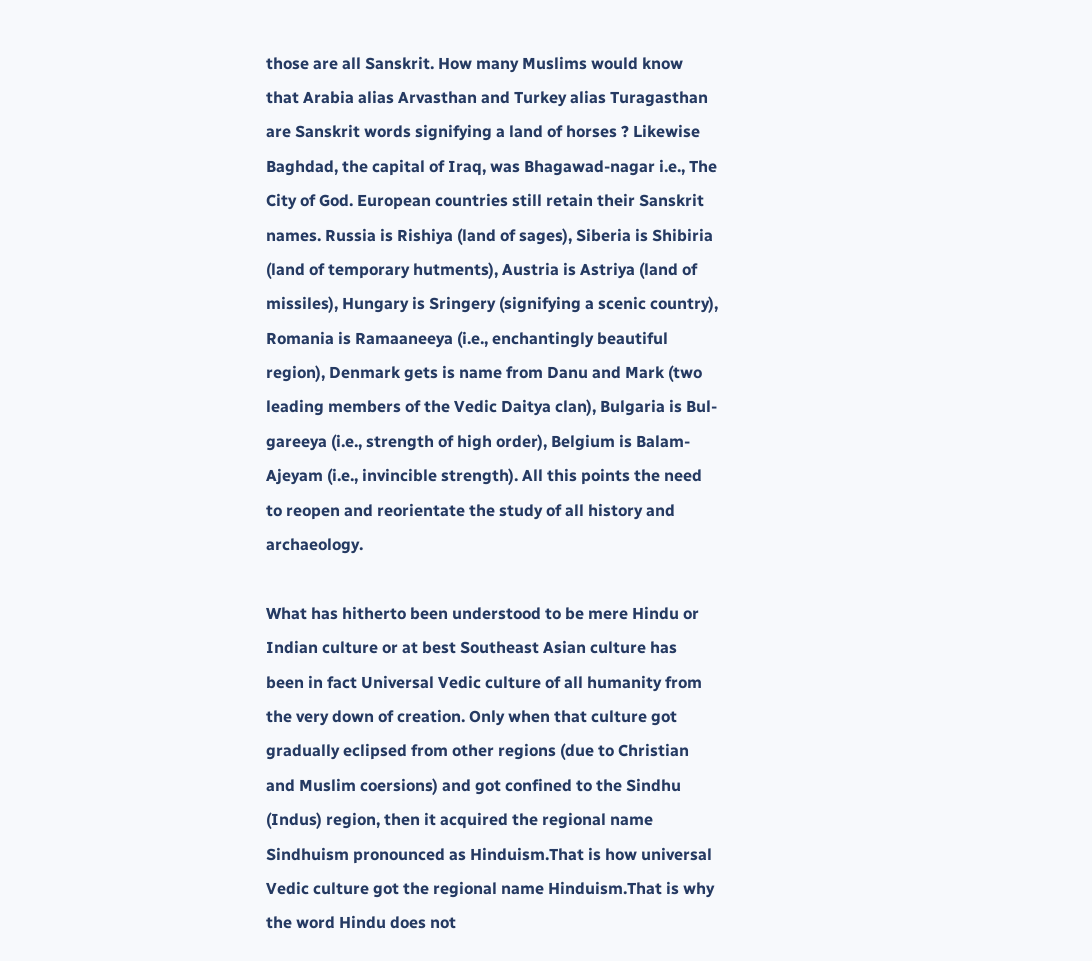those are all Sanskrit. How many Muslims would know that Arabia alias Arvasthan and Turkey alias Turagasthan are Sanskrit words signifying a land of horses ? Likewise Baghdad, the capital of Iraq, was Bhagawad-nagar i.e., The City of God. European countries still retain their Sanskrit names. Russia is Rishiya (land of sages), Siberia is Shibiria (land of temporary hutments), Austria is Astriya (land of missiles), Hungary is Sringery (signifying a scenic country), Romania is Ramaaneeya (i.e., enchantingly beautiful region), Denmark gets is name from Danu and Mark (two leading members of the Vedic Daitya clan), Bulgaria is Bul-gareeya (i.e., strength of high order), Belgium is Balam-Ajeyam (i.e., invincible strength). All this points the need to reopen and reorientate the study of all history and archaeology.

What has hitherto been understood to be mere Hindu or Indian culture or at best Southeast Asian culture has been in fact Universal Vedic culture of all humanity from the very down of creation. Only when that culture got gradually eclipsed from other regions (due to Christian and Muslim coersions) and got confined to the Sindhu (Indus) region, then it acquired the regional name Sindhuism pronounced as Hinduism.That is how universal Vedic culture got the regional name Hinduism.That is why the word Hindu does not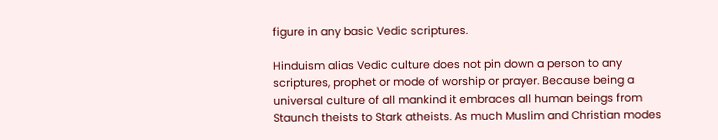figure in any basic Vedic scriptures.

Hinduism alias Vedic culture does not pin down a person to any scriptures, prophet or mode of worship or prayer. Because being a universal culture of all mankind it embraces all human beings from Staunch theists to Stark atheists. As much Muslim and Christian modes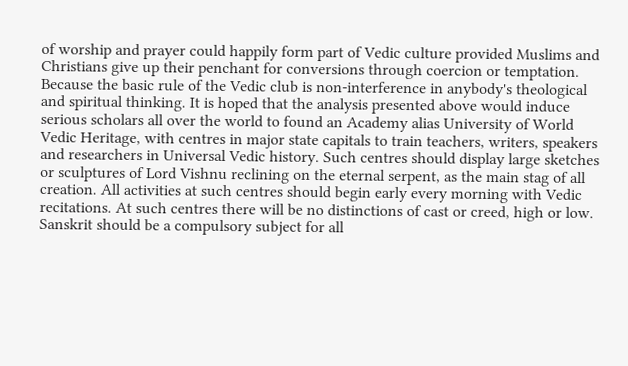of worship and prayer could happily form part of Vedic culture provided Muslims and Christians give up their penchant for conversions through coercion or temptation. Because the basic rule of the Vedic club is non-interference in anybody's theological and spiritual thinking. It is hoped that the analysis presented above would induce serious scholars all over the world to found an Academy alias University of World Vedic Heritage, with centres in major state capitals to train teachers, writers, speakers and researchers in Universal Vedic history. Such centres should display large sketches or sculptures of Lord Vishnu reclining on the eternal serpent, as the main stag of all creation. All activities at such centres should begin early every morning with Vedic recitations. At such centres there will be no distinctions of cast or creed, high or low. Sanskrit should be a compulsory subject for all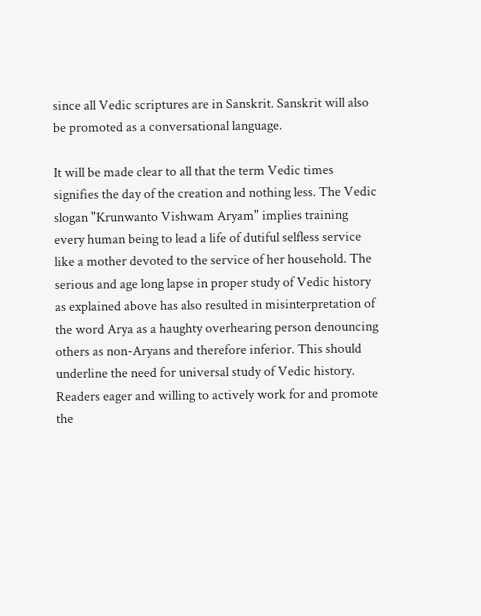since all Vedic scriptures are in Sanskrit. Sanskrit will also be promoted as a conversational language.

It will be made clear to all that the term Vedic times signifies the day of the creation and nothing less. The Vedic slogan "Krunwanto Vishwam Aryam" implies training every human being to lead a life of dutiful selfless service like a mother devoted to the service of her household. The serious and age long lapse in proper study of Vedic history as explained above has also resulted in misinterpretation of the word Arya as a haughty overhearing person denouncing others as non-Aryans and therefore inferior. This should underline the need for universal study of Vedic history. Readers eager and willing to actively work for and promote the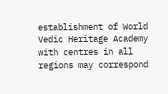establishment of World Vedic Heritage Academy with centres in all regions may correspond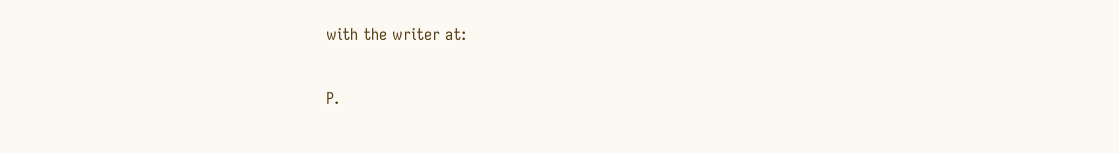with the writer at:

P.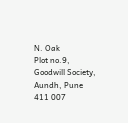N. Oak
Plot no.9, Goodwill Society,
Aundh, Pune 411 007